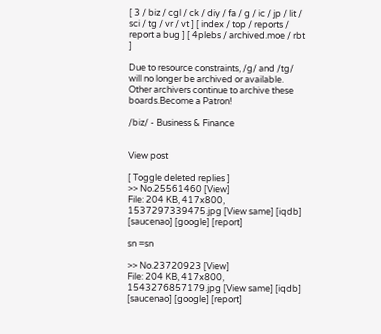[ 3 / biz / cgl / ck / diy / fa / g / ic / jp / lit / sci / tg / vr / vt ] [ index / top / reports / report a bug ] [ 4plebs / archived.moe / rbt ]

Due to resource constraints, /g/ and /tg/ will no longer be archived or available. Other archivers continue to archive these boards.Become a Patron!

/biz/ - Business & Finance


View post

[ Toggle deleted replies ]
>> No.25561460 [View]
File: 204 KB, 417x800, 1537297339475.jpg [View same] [iqdb] [saucenao] [google] [report]

sn =sn

>> No.23720923 [View]
File: 204 KB, 417x800, 1543276857179.jpg [View same] [iqdb] [saucenao] [google] [report]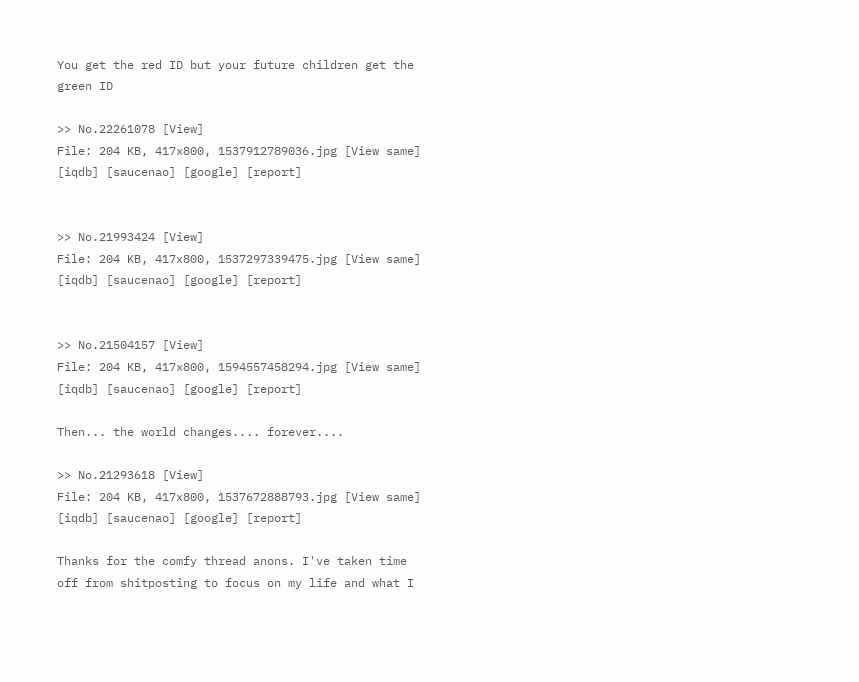You get the red ID but your future children get the green ID

>> No.22261078 [View]
File: 204 KB, 417x800, 1537912789036.jpg [View same] [iqdb] [saucenao] [google] [report]


>> No.21993424 [View]
File: 204 KB, 417x800, 1537297339475.jpg [View same] [iqdb] [saucenao] [google] [report]


>> No.21504157 [View]
File: 204 KB, 417x800, 1594557458294.jpg [View same] [iqdb] [saucenao] [google] [report]

Then... the world changes.... forever....

>> No.21293618 [View]
File: 204 KB, 417x800, 1537672888793.jpg [View same] [iqdb] [saucenao] [google] [report]

Thanks for the comfy thread anons. I've taken time off from shitposting to focus on my life and what I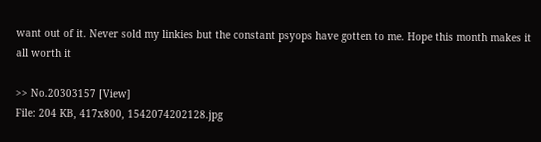want out of it. Never sold my linkies but the constant psyops have gotten to me. Hope this month makes it all worth it

>> No.20303157 [View]
File: 204 KB, 417x800, 1542074202128.jpg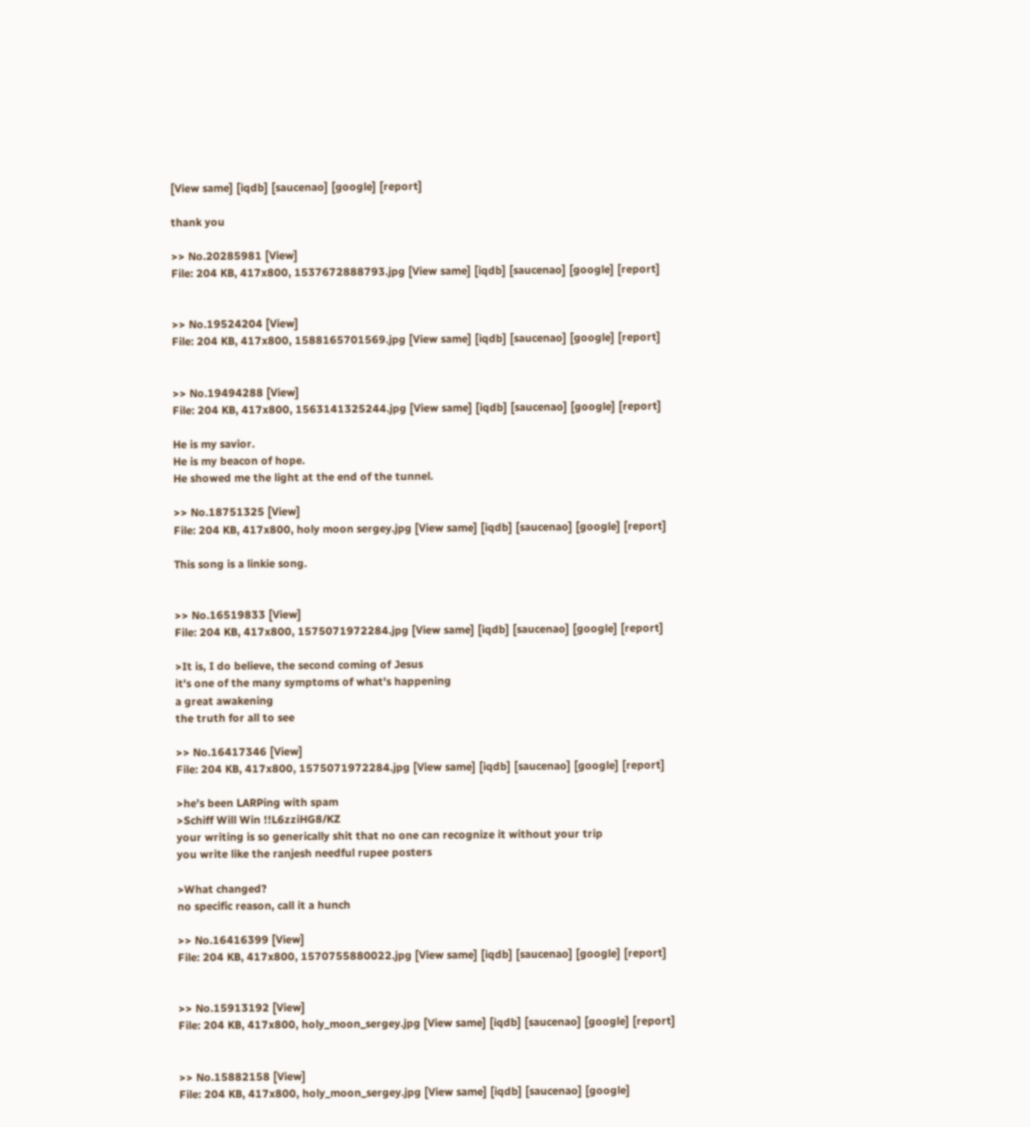[View same] [iqdb] [saucenao] [google] [report]

thank you

>> No.20285981 [View]
File: 204 KB, 417x800, 1537672888793.jpg [View same] [iqdb] [saucenao] [google] [report]


>> No.19524204 [View]
File: 204 KB, 417x800, 1588165701569.jpg [View same] [iqdb] [saucenao] [google] [report]


>> No.19494288 [View]
File: 204 KB, 417x800, 1563141325244.jpg [View same] [iqdb] [saucenao] [google] [report]

He is my savior.
He is my beacon of hope.
He showed me the light at the end of the tunnel.

>> No.18751325 [View]
File: 204 KB, 417x800, holy moon sergey.jpg [View same] [iqdb] [saucenao] [google] [report]

This song is a linkie song.


>> No.16519833 [View]
File: 204 KB, 417x800, 1575071972284.jpg [View same] [iqdb] [saucenao] [google] [report]

>It is, I do believe, the second coming of Jesus
it's one of the many symptoms of what's happening
a great awakening
the truth for all to see

>> No.16417346 [View]
File: 204 KB, 417x800, 1575071972284.jpg [View same] [iqdb] [saucenao] [google] [report]

>he’s been LARPing with spam
>Schiff Will Win !!L6zziHG8/KZ
your writing is so generically shit that no one can recognize it without your trip
you write like the ranjesh needful rupee posters

>What changed?
no specific reason, call it a hunch

>> No.16416399 [View]
File: 204 KB, 417x800, 1570755880022.jpg [View same] [iqdb] [saucenao] [google] [report]


>> No.15913192 [View]
File: 204 KB, 417x800, holy_moon_sergey.jpg [View same] [iqdb] [saucenao] [google] [report]


>> No.15882158 [View]
File: 204 KB, 417x800, holy_moon_sergey.jpg [View same] [iqdb] [saucenao] [google]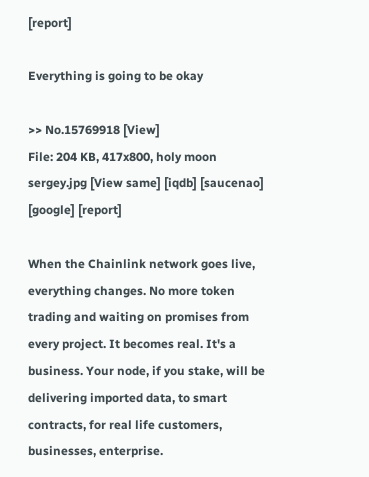[report]

Everything is going to be okay

>> No.15769918 [View]
File: 204 KB, 417x800, holy moon sergey.jpg [View same] [iqdb] [saucenao] [google] [report]

When the Chainlink network goes live, everything changes. No more token trading and waiting on promises from every project. It becomes real. It's a business. Your node, if you stake, will be delivering imported data, to smart contracts, for real life customers, businesses, enterprise.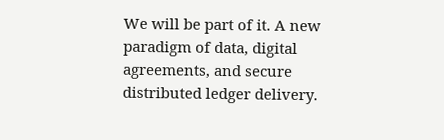We will be part of it. A new paradigm of data, digital agreements, and secure distributed ledger delivery.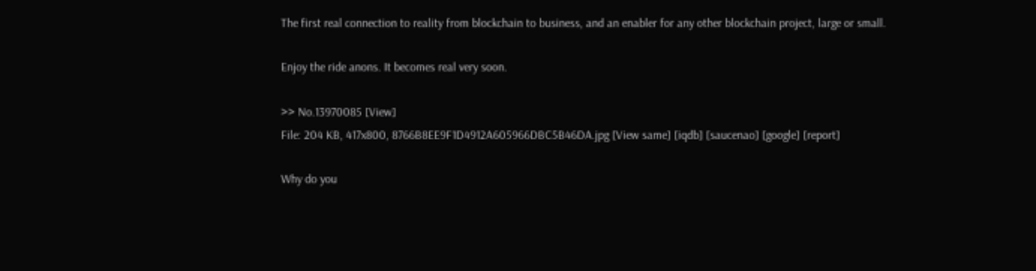The first real connection to reality from blockchain to business, and an enabler for any other blockchain project, large or small.

Enjoy the ride anons. It becomes real very soon.

>> No.13970085 [View]
File: 204 KB, 417x800, 8766B8EE9F1D4912A605966DBC5B46DA.jpg [View same] [iqdb] [saucenao] [google] [report]

Why do you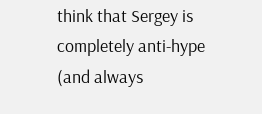think that Sergey is completely anti-hype (and always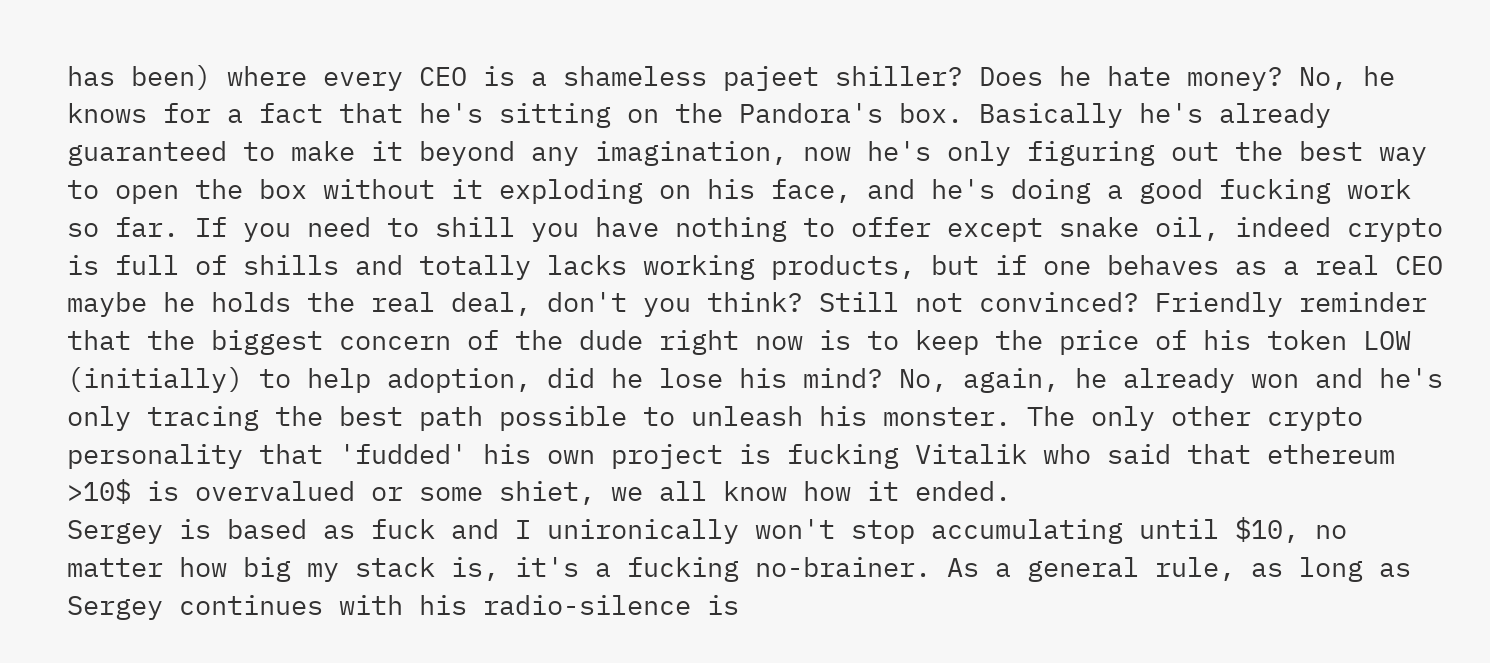has been) where every CEO is a shameless pajeet shiller? Does he hate money? No, he knows for a fact that he's sitting on the Pandora's box. Basically he's already guaranteed to make it beyond any imagination, now he's only figuring out the best way to open the box without it exploding on his face, and he's doing a good fucking work so far. If you need to shill you have nothing to offer except snake oil, indeed crypto is full of shills and totally lacks working products, but if one behaves as a real CEO maybe he holds the real deal, don't you think? Still not convinced? Friendly reminder that the biggest concern of the dude right now is to keep the price of his token LOW (initially) to help adoption, did he lose his mind? No, again, he already won and he's only tracing the best path possible to unleash his monster. The only other crypto personality that 'fudded' his own project is fucking Vitalik who said that ethereum >10$ is overvalued or some shiet, we all know how it ended.
Sergey is based as fuck and I unironically won't stop accumulating until $10, no matter how big my stack is, it's a fucking no-brainer. As a general rule, as long as Sergey continues with his radio-silence is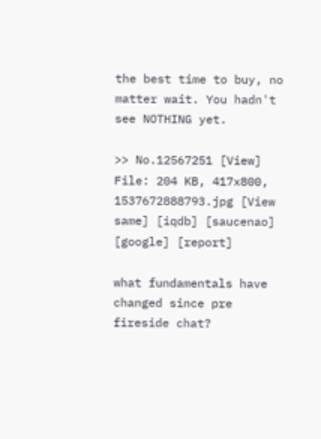the best time to buy, no matter wait. You hadn't see NOTHING yet.

>> No.12567251 [View]
File: 204 KB, 417x800, 1537672888793.jpg [View same] [iqdb] [saucenao] [google] [report]

what fundamentals have changed since pre fireside chat?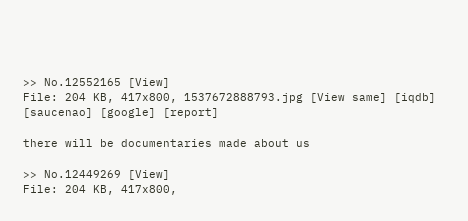>> No.12552165 [View]
File: 204 KB, 417x800, 1537672888793.jpg [View same] [iqdb] [saucenao] [google] [report]

there will be documentaries made about us

>> No.12449269 [View]
File: 204 KB, 417x800,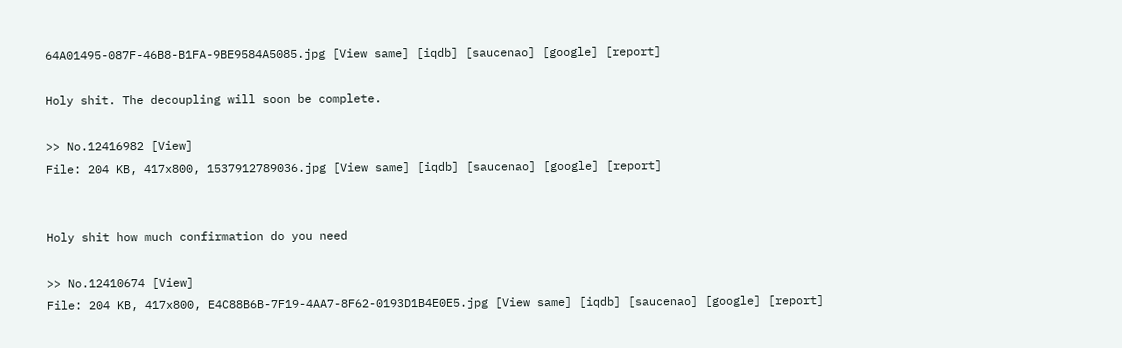64A01495-087F-46B8-B1FA-9BE9584A5085.jpg [View same] [iqdb] [saucenao] [google] [report]

Holy shit. The decoupling will soon be complete.

>> No.12416982 [View]
File: 204 KB, 417x800, 1537912789036.jpg [View same] [iqdb] [saucenao] [google] [report]


Holy shit how much confirmation do you need

>> No.12410674 [View]
File: 204 KB, 417x800, E4C88B6B-7F19-4AA7-8F62-0193D1B4E0E5.jpg [View same] [iqdb] [saucenao] [google] [report]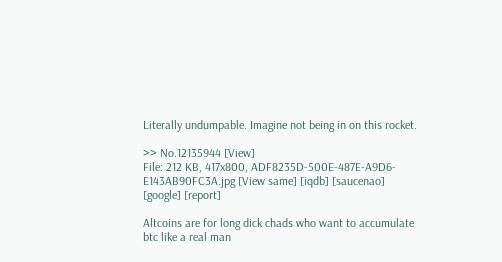Literally undumpable. Imagine not being in on this rocket.

>> No.12135944 [View]
File: 212 KB, 417x800, ADF8235D-500E-487E-A9D6-E143AB90FC3A.jpg [View same] [iqdb] [saucenao] [google] [report]

Altcoins are for long dick chads who want to accumulate btc like a real man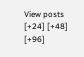View posts [+24] [+48] [+96]